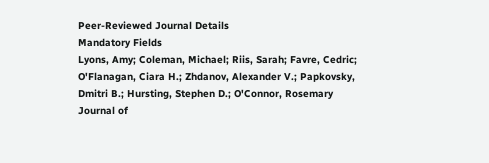Peer-Reviewed Journal Details
Mandatory Fields
Lyons, Amy; Coleman, Michael; Riis, Sarah; Favre, Cedric; O'Flanagan, Ciara H.; Zhdanov, Alexander V.; Papkovsky, Dmitri B.; Hursting, Stephen D.; O'Connor, Rosemary
Journal of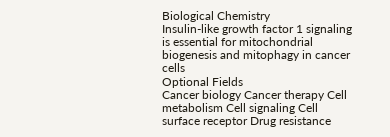Biological Chemistry
Insulin-like growth factor 1 signaling is essential for mitochondrial biogenesis and mitophagy in cancer cells
Optional Fields
Cancer biology Cancer therapy Cell metabolism Cell signaling Cell surface receptor Drug resistance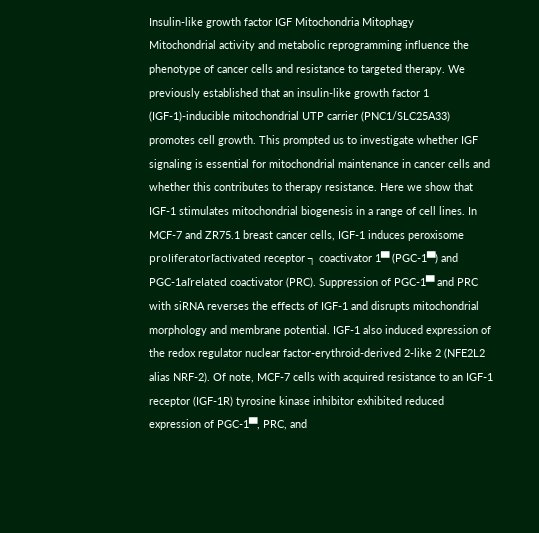Insulin-like growth factor IGF Mitochondria Mitophagy
Mitochondrial activity and metabolic reprogramming influence the phenotype of cancer cells and resistance to targeted therapy. We previously established that an insulin-like growth factor 1 (IGF-1)-inducible mitochondrial UTP carrier (PNC1/SLC25A33) promotes cell growth. This prompted us to investigate whether IGF signaling is essential for mitochondrial maintenance in cancer cells and whether this contributes to therapy resistance. Here we show that IGF-1 stimulates mitochondrial biogenesis in a range of cell lines. In MCF-7 and ZR75.1 breast cancer cells, IGF-1 induces peroxisome proliferatorľactivated receptor ┐ coactivator 1▀ (PGC-1▀) and PGC-1aľrelated coactivator (PRC). Suppression of PGC-1▀ and PRC with siRNA reverses the effects of IGF-1 and disrupts mitochondrial morphology and membrane potential. IGF-1 also induced expression of the redox regulator nuclear factor-erythroid-derived 2-like 2 (NFE2L2 alias NRF-2). Of note, MCF-7 cells with acquired resistance to an IGF-1 receptor (IGF-1R) tyrosine kinase inhibitor exhibited reduced expression of PGC-1▀, PRC, and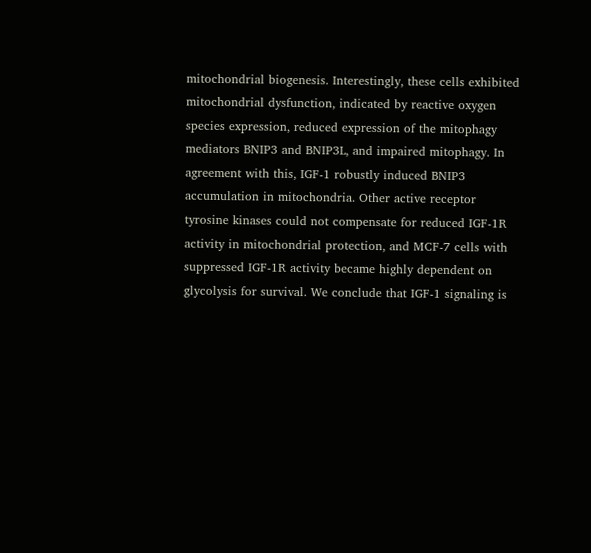mitochondrial biogenesis. Interestingly, these cells exhibited mitochondrial dysfunction, indicated by reactive oxygen species expression, reduced expression of the mitophagy mediators BNIP3 and BNIP3L, and impaired mitophagy. In agreement with this, IGF-1 robustly induced BNIP3 accumulation in mitochondria. Other active receptor tyrosine kinases could not compensate for reduced IGF-1R activity in mitochondrial protection, and MCF-7 cells with suppressed IGF-1R activity became highly dependent on glycolysis for survival. We conclude that IGF-1 signaling is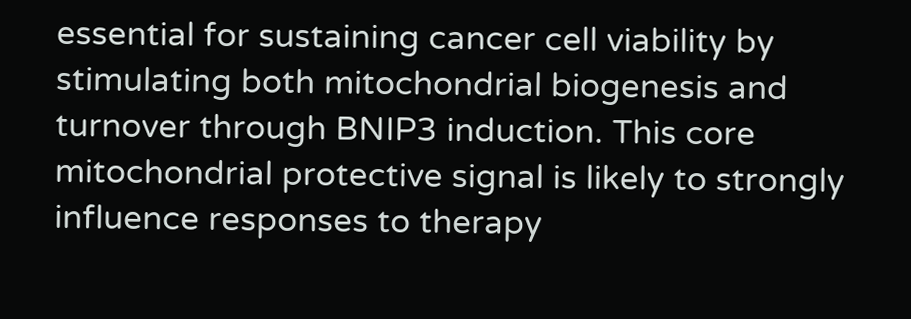essential for sustaining cancer cell viability by stimulating both mitochondrial biogenesis and turnover through BNIP3 induction. This core mitochondrial protective signal is likely to strongly influence responses to therapy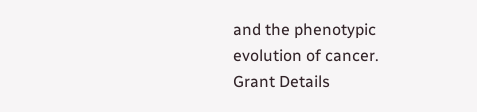and the phenotypic evolution of cancer.
Grant Details